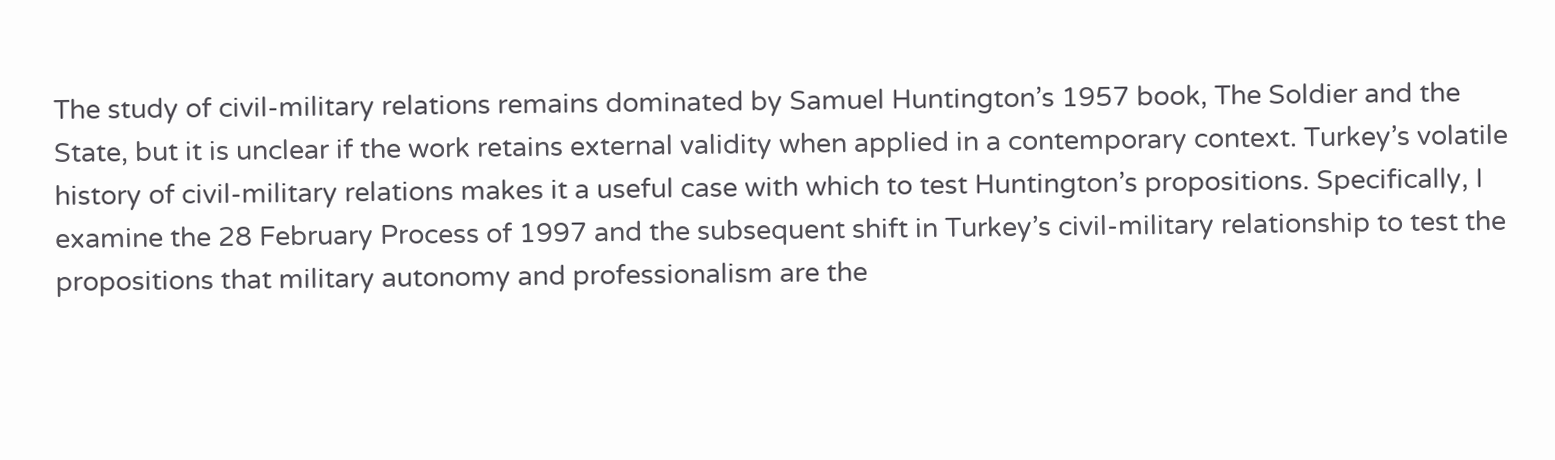The study of civil-military relations remains dominated by Samuel Huntington’s 1957 book, The Soldier and the State, but it is unclear if the work retains external validity when applied in a contemporary context. Turkey’s volatile history of civil-military relations makes it a useful case with which to test Huntington’s propositions. Specifically, I examine the 28 February Process of 1997 and the subsequent shift in Turkey’s civil-military relationship to test the propositions that military autonomy and professionalism are the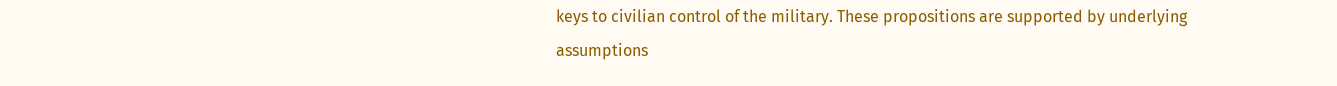keys to civilian control of the military. These propositions are supported by underlying assumptions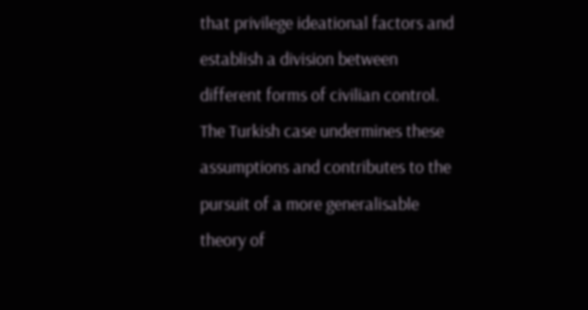that privilege ideational factors and establish a division between different forms of civilian control. The Turkish case undermines these assumptions and contributes to the pursuit of a more generalisable theory of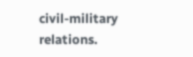civil-military relations.